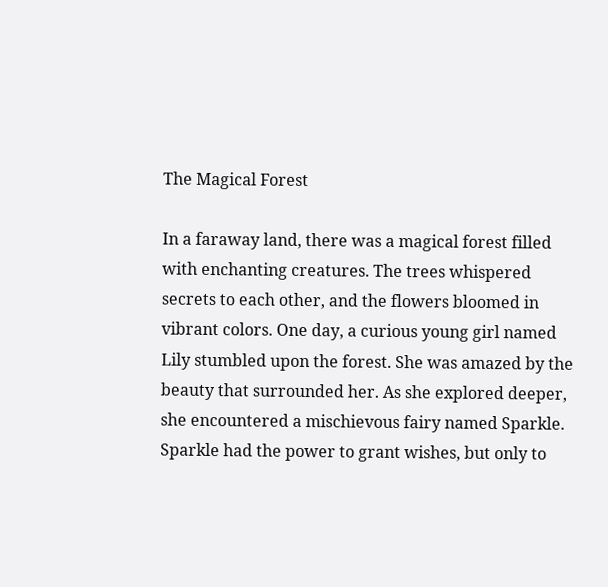The Magical Forest

In a faraway land, there was a magical forest filled with enchanting creatures. The trees whispered secrets to each other, and the flowers bloomed in vibrant colors. One day, a curious young girl named Lily stumbled upon the forest. She was amazed by the beauty that surrounded her. As she explored deeper, she encountered a mischievous fairy named Sparkle. Sparkle had the power to grant wishes, but only to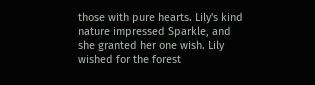those with pure hearts. Lily's kind nature impressed Sparkle, and she granted her one wish. Lily wished for the forest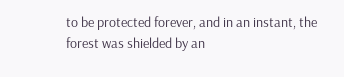to be protected forever, and in an instant, the forest was shielded by an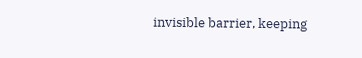invisible barrier, keeping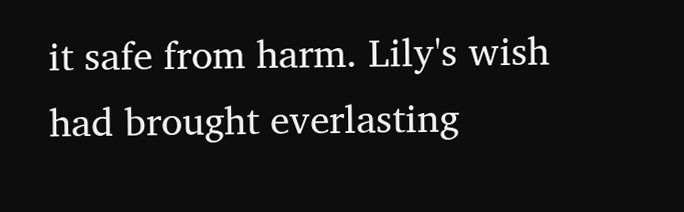it safe from harm. Lily's wish had brought everlasting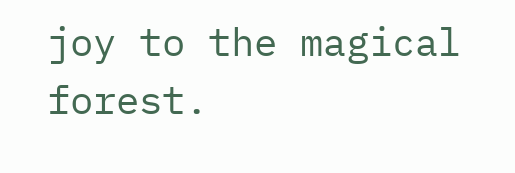joy to the magical forest.